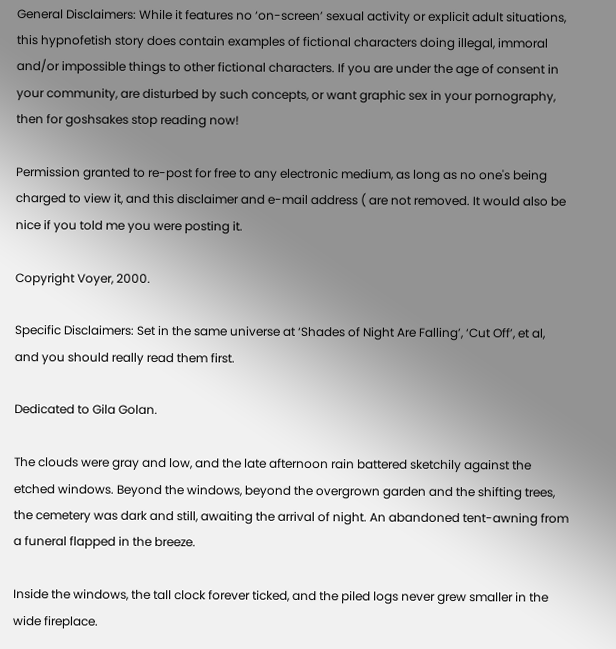General Disclaimers: While it features no ‘on-screen’ sexual activity or explicit adult situations, this hypnofetish story does contain examples of fictional characters doing illegal, immoral and/or impossible things to other fictional characters. If you are under the age of consent in your community, are disturbed by such concepts, or want graphic sex in your pornography, then for goshsakes stop reading now!

Permission granted to re-post for free to any electronic medium, as long as no one's being charged to view it, and this disclaimer and e-mail address ( are not removed. It would also be nice if you told me you were posting it.

Copyright Voyer, 2000.

Specific Disclaimers: Set in the same universe at ‘Shades of Night Are Falling’, ‘Cut Off’, et al, and you should really read them first.

Dedicated to Gila Golan.

The clouds were gray and low, and the late afternoon rain battered sketchily against the etched windows. Beyond the windows, beyond the overgrown garden and the shifting trees, the cemetery was dark and still, awaiting the arrival of night. An abandoned tent-awning from a funeral flapped in the breeze.

Inside the windows, the tall clock forever ticked, and the piled logs never grew smaller in the wide fireplace.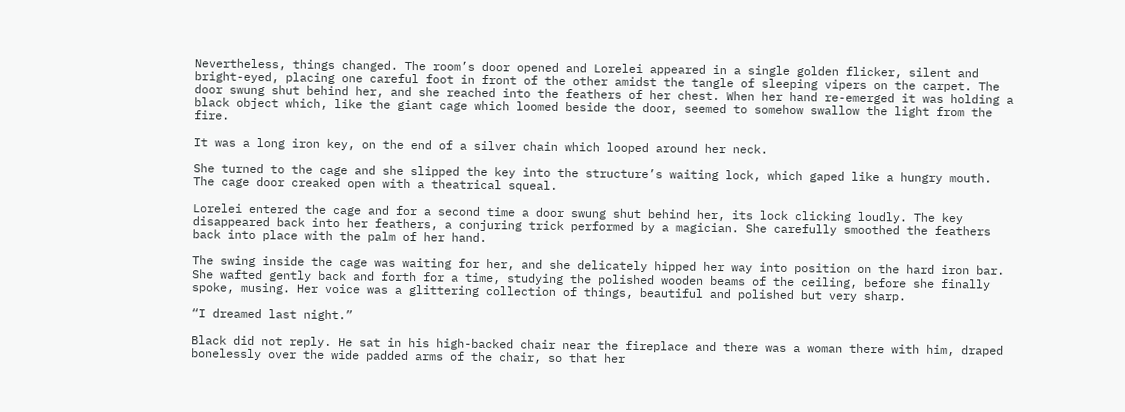Nevertheless, things changed. The room’s door opened and Lorelei appeared in a single golden flicker, silent and bright-eyed, placing one careful foot in front of the other amidst the tangle of sleeping vipers on the carpet. The door swung shut behind her, and she reached into the feathers of her chest. When her hand re-emerged it was holding a black object which, like the giant cage which loomed beside the door, seemed to somehow swallow the light from the fire.

It was a long iron key, on the end of a silver chain which looped around her neck.

She turned to the cage and she slipped the key into the structure’s waiting lock, which gaped like a hungry mouth. The cage door creaked open with a theatrical squeal.

Lorelei entered the cage and for a second time a door swung shut behind her, its lock clicking loudly. The key disappeared back into her feathers, a conjuring trick performed by a magician. She carefully smoothed the feathers back into place with the palm of her hand.

The swing inside the cage was waiting for her, and she delicately hipped her way into position on the hard iron bar. She wafted gently back and forth for a time, studying the polished wooden beams of the ceiling, before she finally spoke, musing. Her voice was a glittering collection of things, beautiful and polished but very sharp.

“I dreamed last night.”

Black did not reply. He sat in his high-backed chair near the fireplace and there was a woman there with him, draped bonelessly over the wide padded arms of the chair, so that her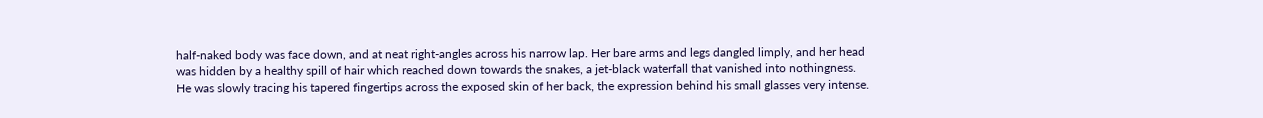half-naked body was face down, and at neat right-angles across his narrow lap. Her bare arms and legs dangled limply, and her head was hidden by a healthy spill of hair which reached down towards the snakes, a jet-black waterfall that vanished into nothingness. He was slowly tracing his tapered fingertips across the exposed skin of her back, the expression behind his small glasses very intense.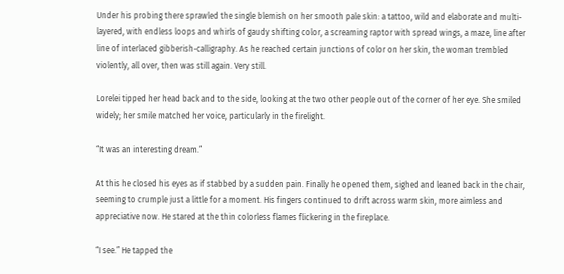Under his probing there sprawled the single blemish on her smooth pale skin: a tattoo, wild and elaborate and multi-layered, with endless loops and whirls of gaudy shifting color, a screaming raptor with spread wings, a maze, line after line of interlaced gibberish-calligraphy. As he reached certain junctions of color on her skin, the woman trembled violently, all over, then was still again. Very still.

Lorelei tipped her head back and to the side, looking at the two other people out of the corner of her eye. She smiled widely; her smile matched her voice, particularly in the firelight.

“It was an interesting dream.”

At this he closed his eyes as if stabbed by a sudden pain. Finally he opened them, sighed and leaned back in the chair, seeming to crumple just a little for a moment. His fingers continued to drift across warm skin, more aimless and appreciative now. He stared at the thin colorless flames flickering in the fireplace.

“I see.” He tapped the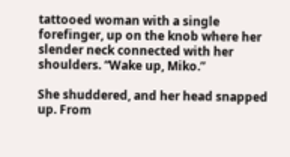tattooed woman with a single forefinger, up on the knob where her slender neck connected with her shoulders. “Wake up, Miko.”

She shuddered, and her head snapped up. From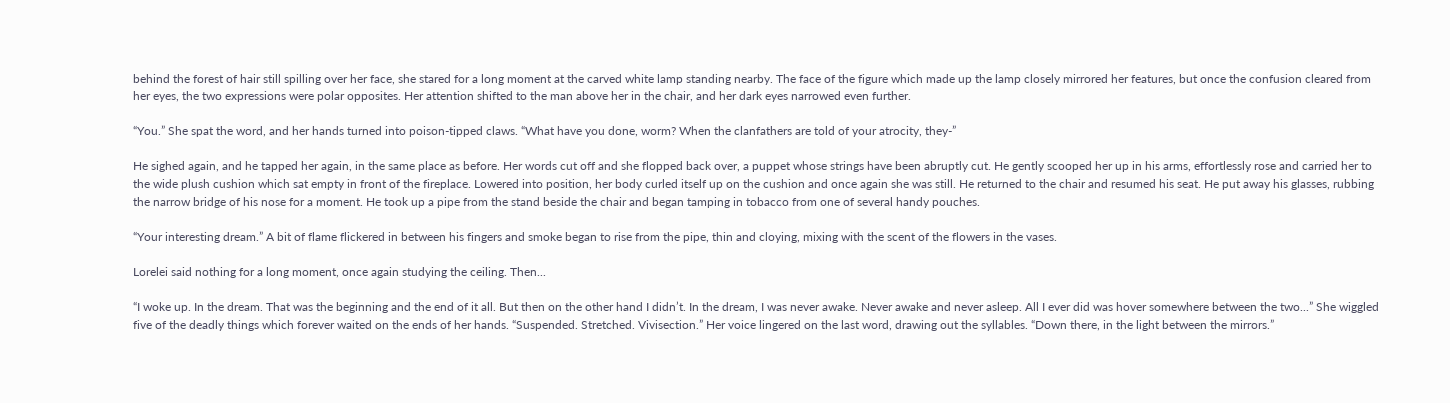behind the forest of hair still spilling over her face, she stared for a long moment at the carved white lamp standing nearby. The face of the figure which made up the lamp closely mirrored her features, but once the confusion cleared from her eyes, the two expressions were polar opposites. Her attention shifted to the man above her in the chair, and her dark eyes narrowed even further.

“You.” She spat the word, and her hands turned into poison-tipped claws. “What have you done, worm? When the clanfathers are told of your atrocity, they-”

He sighed again, and he tapped her again, in the same place as before. Her words cut off and she flopped back over, a puppet whose strings have been abruptly cut. He gently scooped her up in his arms, effortlessly rose and carried her to the wide plush cushion which sat empty in front of the fireplace. Lowered into position, her body curled itself up on the cushion and once again she was still. He returned to the chair and resumed his seat. He put away his glasses, rubbing the narrow bridge of his nose for a moment. He took up a pipe from the stand beside the chair and began tamping in tobacco from one of several handy pouches.

“Your interesting dream.” A bit of flame flickered in between his fingers and smoke began to rise from the pipe, thin and cloying, mixing with the scent of the flowers in the vases.

Lorelei said nothing for a long moment, once again studying the ceiling. Then...

“I woke up. In the dream. That was the beginning and the end of it all. But then on the other hand I didn’t. In the dream, I was never awake. Never awake and never asleep. All I ever did was hover somewhere between the two...” She wiggled five of the deadly things which forever waited on the ends of her hands. “Suspended. Stretched. Vivisection.” Her voice lingered on the last word, drawing out the syllables. “Down there, in the light between the mirrors.”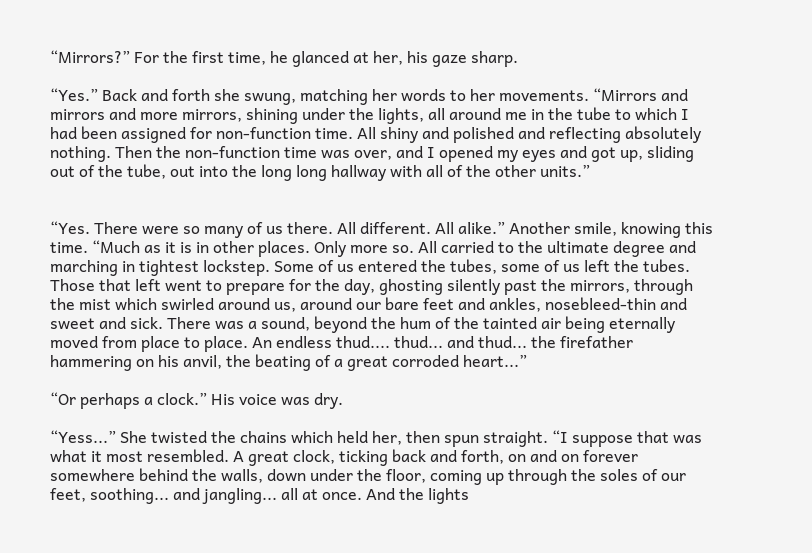“Mirrors?” For the first time, he glanced at her, his gaze sharp.

“Yes.” Back and forth she swung, matching her words to her movements. “Mirrors and mirrors and more mirrors, shining under the lights, all around me in the tube to which I had been assigned for non-function time. All shiny and polished and reflecting absolutely nothing. Then the non-function time was over, and I opened my eyes and got up, sliding out of the tube, out into the long long hallway with all of the other units.”


“Yes. There were so many of us there. All different. All alike.” Another smile, knowing this time. “Much as it is in other places. Only more so. All carried to the ultimate degree and marching in tightest lockstep. Some of us entered the tubes, some of us left the tubes. Those that left went to prepare for the day, ghosting silently past the mirrors, through the mist which swirled around us, around our bare feet and ankles, nosebleed-thin and sweet and sick. There was a sound, beyond the hum of the tainted air being eternally moved from place to place. An endless thud.... thud... and thud... the firefather hammering on his anvil, the beating of a great corroded heart...”

“Or perhaps a clock.” His voice was dry.

“Yess...” She twisted the chains which held her, then spun straight. “I suppose that was what it most resembled. A great clock, ticking back and forth, on and on forever somewhere behind the walls, down under the floor, coming up through the soles of our feet, soothing... and jangling... all at once. And the lights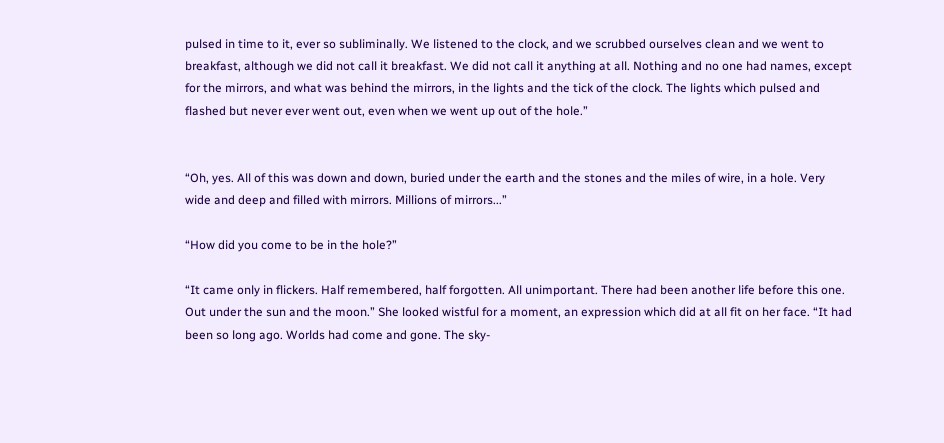pulsed in time to it, ever so subliminally. We listened to the clock, and we scrubbed ourselves clean and we went to breakfast, although we did not call it breakfast. We did not call it anything at all. Nothing and no one had names, except for the mirrors, and what was behind the mirrors, in the lights and the tick of the clock. The lights which pulsed and flashed but never ever went out, even when we went up out of the hole.”


“Oh, yes. All of this was down and down, buried under the earth and the stones and the miles of wire, in a hole. Very wide and deep and filled with mirrors. Millions of mirrors...”

“How did you come to be in the hole?”

“It came only in flickers. Half remembered, half forgotten. All unimportant. There had been another life before this one. Out under the sun and the moon.” She looked wistful for a moment, an expression which did at all fit on her face. “It had been so long ago. Worlds had come and gone. The sky-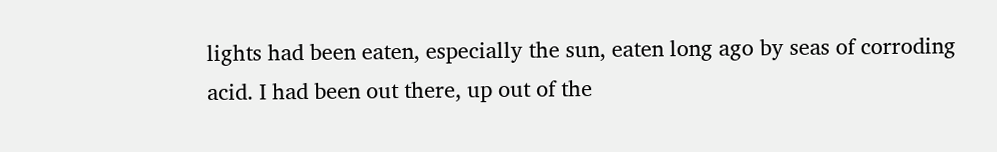lights had been eaten, especially the sun, eaten long ago by seas of corroding acid. I had been out there, up out of the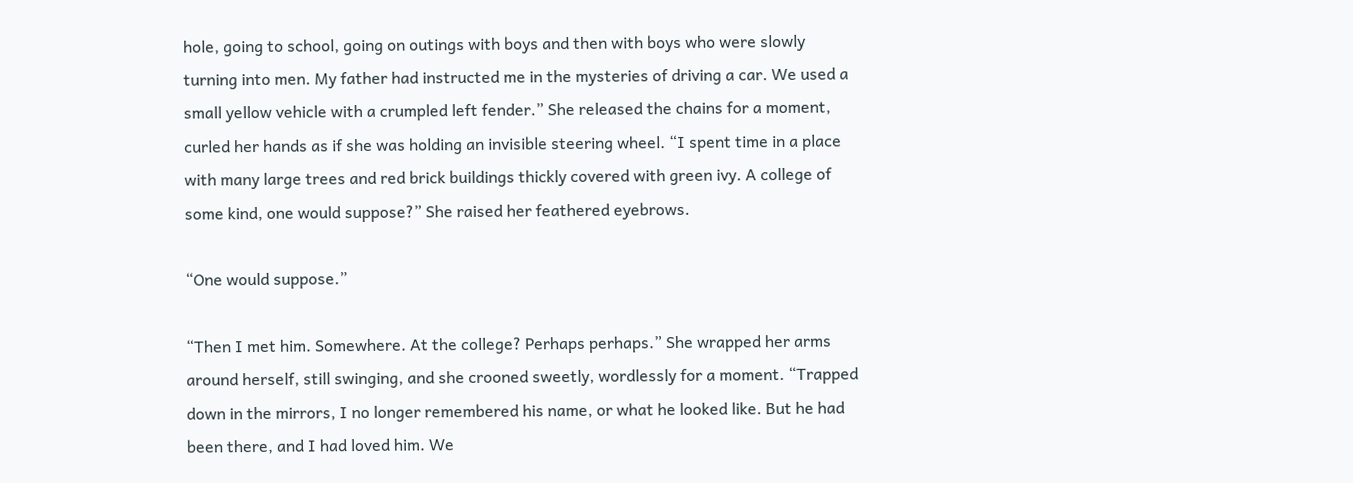hole, going to school, going on outings with boys and then with boys who were slowly turning into men. My father had instructed me in the mysteries of driving a car. We used a small yellow vehicle with a crumpled left fender.” She released the chains for a moment, curled her hands as if she was holding an invisible steering wheel. “I spent time in a place with many large trees and red brick buildings thickly covered with green ivy. A college of some kind, one would suppose?” She raised her feathered eyebrows.

“One would suppose.”

“Then I met him. Somewhere. At the college? Perhaps perhaps.” She wrapped her arms around herself, still swinging, and she crooned sweetly, wordlessly for a moment. “Trapped down in the mirrors, I no longer remembered his name, or what he looked like. But he had been there, and I had loved him. We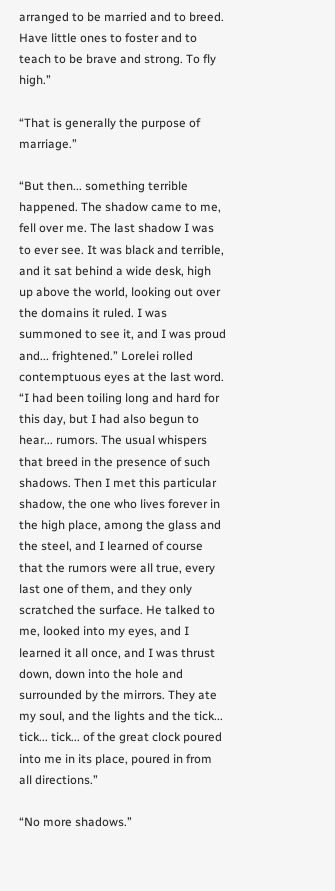arranged to be married and to breed. Have little ones to foster and to teach to be brave and strong. To fly high.”

“That is generally the purpose of marriage.”

“But then... something terrible happened. The shadow came to me, fell over me. The last shadow I was to ever see. It was black and terrible, and it sat behind a wide desk, high up above the world, looking out over the domains it ruled. I was summoned to see it, and I was proud and... frightened.” Lorelei rolled contemptuous eyes at the last word. “I had been toiling long and hard for this day, but I had also begun to hear... rumors. The usual whispers that breed in the presence of such shadows. Then I met this particular shadow, the one who lives forever in the high place, among the glass and the steel, and I learned of course that the rumors were all true, every last one of them, and they only scratched the surface. He talked to me, looked into my eyes, and I learned it all once, and I was thrust down, down into the hole and surrounded by the mirrors. They ate my soul, and the lights and the tick... tick... tick... of the great clock poured into me in its place, poured in from all directions.”

“No more shadows.”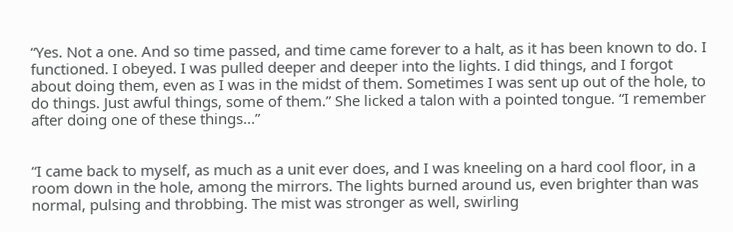“Yes. Not a one. And so time passed, and time came forever to a halt, as it has been known to do. I functioned. I obeyed. I was pulled deeper and deeper into the lights. I did things, and I forgot about doing them, even as I was in the midst of them. Sometimes I was sent up out of the hole, to do things. Just awful things, some of them.” She licked a talon with a pointed tongue. “I remember after doing one of these things...”


“I came back to myself, as much as a unit ever does, and I was kneeling on a hard cool floor, in a room down in the hole, among the mirrors. The lights burned around us, even brighter than was normal, pulsing and throbbing. The mist was stronger as well, swirling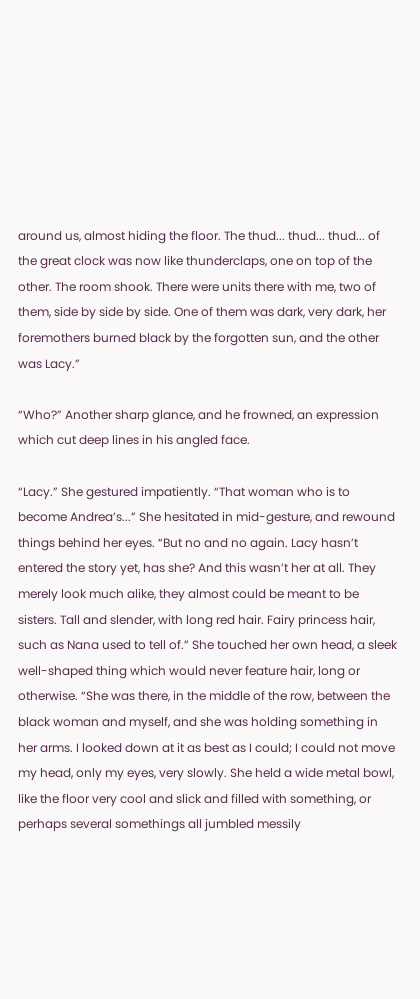around us, almost hiding the floor. The thud... thud... thud... of the great clock was now like thunderclaps, one on top of the other. The room shook. There were units there with me, two of them, side by side by side. One of them was dark, very dark, her foremothers burned black by the forgotten sun, and the other was Lacy.”

“Who?” Another sharp glance, and he frowned, an expression which cut deep lines in his angled face.

“Lacy.” She gestured impatiently. “That woman who is to become Andrea’s...” She hesitated in mid-gesture, and rewound things behind her eyes. “But no and no again. Lacy hasn’t entered the story yet, has she? And this wasn’t her at all. They merely look much alike, they almost could be meant to be sisters. Tall and slender, with long red hair. Fairy princess hair, such as Nana used to tell of.” She touched her own head, a sleek well-shaped thing which would never feature hair, long or otherwise. “She was there, in the middle of the row, between the black woman and myself, and she was holding something in her arms. I looked down at it as best as I could; I could not move my head, only my eyes, very slowly. She held a wide metal bowl, like the floor very cool and slick and filled with something, or perhaps several somethings all jumbled messily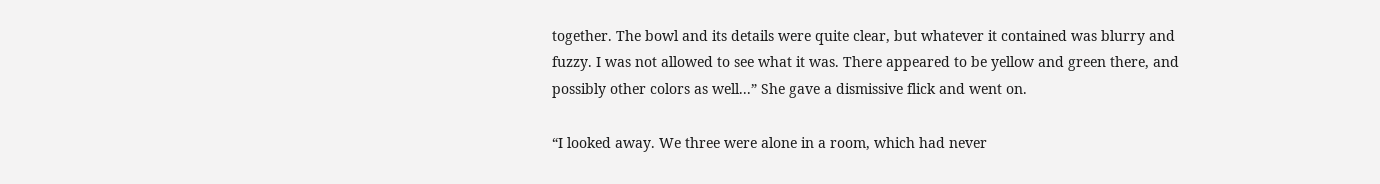together. The bowl and its details were quite clear, but whatever it contained was blurry and fuzzy. I was not allowed to see what it was. There appeared to be yellow and green there, and possibly other colors as well...” She gave a dismissive flick and went on.

“I looked away. We three were alone in a room, which had never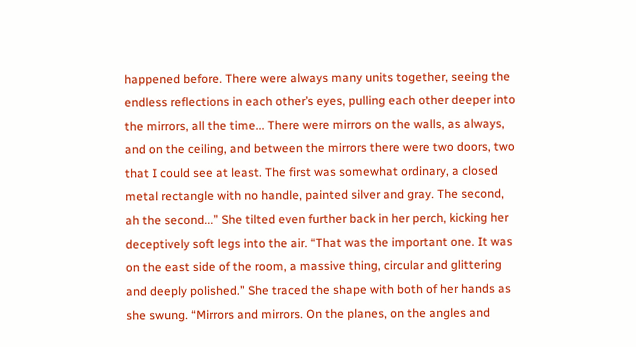happened before. There were always many units together, seeing the endless reflections in each other’s eyes, pulling each other deeper into the mirrors, all the time... There were mirrors on the walls, as always, and on the ceiling, and between the mirrors there were two doors, two that I could see at least. The first was somewhat ordinary, a closed metal rectangle with no handle, painted silver and gray. The second, ah the second...” She tilted even further back in her perch, kicking her deceptively soft legs into the air. “That was the important one. It was on the east side of the room, a massive thing, circular and glittering and deeply polished.” She traced the shape with both of her hands as she swung. “Mirrors and mirrors. On the planes, on the angles and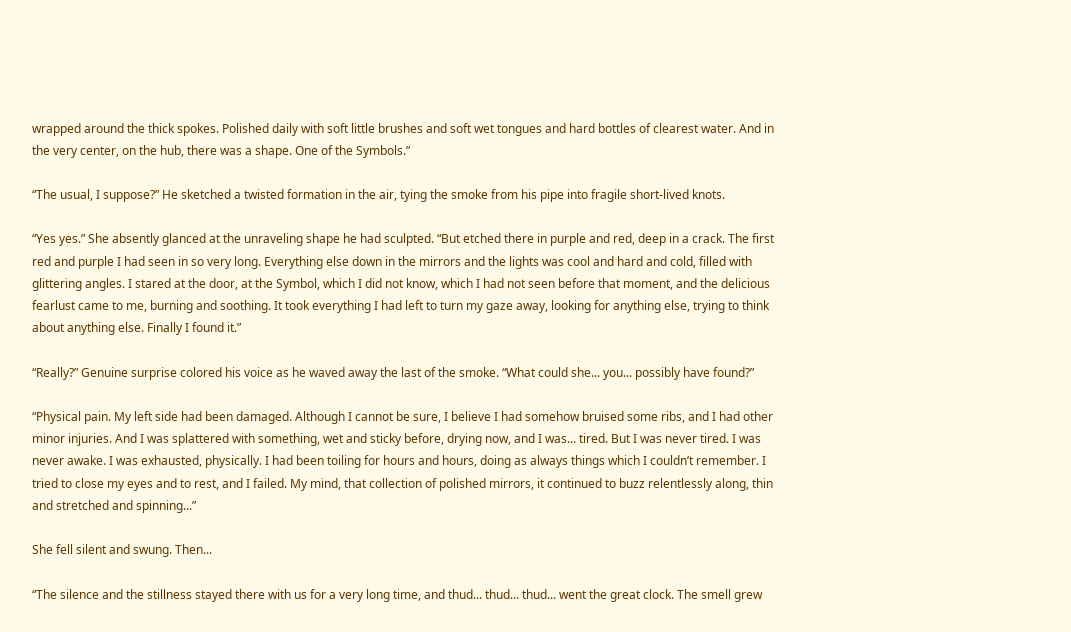wrapped around the thick spokes. Polished daily with soft little brushes and soft wet tongues and hard bottles of clearest water. And in the very center, on the hub, there was a shape. One of the Symbols.”

“The usual, I suppose?” He sketched a twisted formation in the air, tying the smoke from his pipe into fragile short-lived knots.

“Yes yes.” She absently glanced at the unraveling shape he had sculpted. “But etched there in purple and red, deep in a crack. The first red and purple I had seen in so very long. Everything else down in the mirrors and the lights was cool and hard and cold, filled with glittering angles. I stared at the door, at the Symbol, which I did not know, which I had not seen before that moment, and the delicious fearlust came to me, burning and soothing. It took everything I had left to turn my gaze away, looking for anything else, trying to think about anything else. Finally I found it.”

“Really?” Genuine surprise colored his voice as he waved away the last of the smoke. “What could she... you... possibly have found?”

“Physical pain. My left side had been damaged. Although I cannot be sure, I believe I had somehow bruised some ribs, and I had other minor injuries. And I was splattered with something, wet and sticky before, drying now, and I was... tired. But I was never tired. I was never awake. I was exhausted, physically. I had been toiling for hours and hours, doing as always things which I couldn’t remember. I tried to close my eyes and to rest, and I failed. My mind, that collection of polished mirrors, it continued to buzz relentlessly along, thin and stretched and spinning...”

She fell silent and swung. Then...

“The silence and the stillness stayed there with us for a very long time, and thud... thud... thud... went the great clock. The smell grew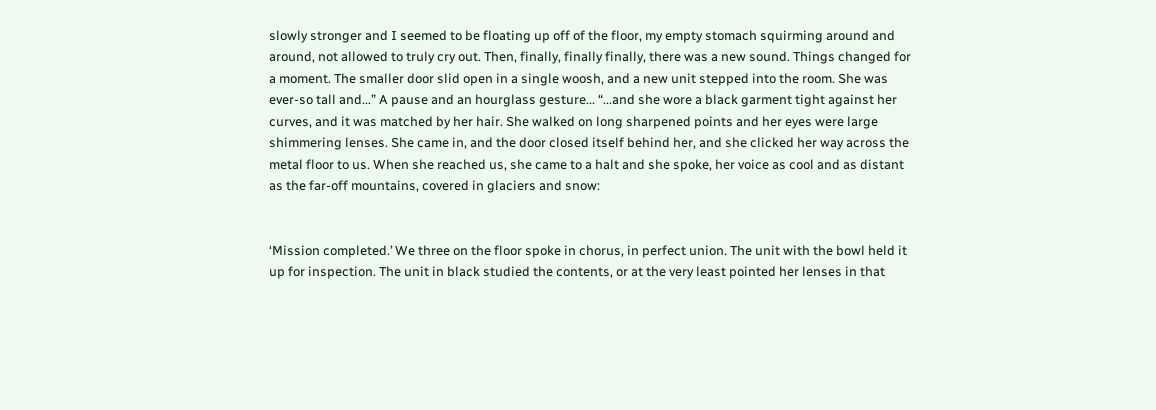slowly stronger and I seemed to be floating up off of the floor, my empty stomach squirming around and around, not allowed to truly cry out. Then, finally, finally finally, there was a new sound. Things changed for a moment. The smaller door slid open in a single woosh, and a new unit stepped into the room. She was ever-so tall and...” A pause and an hourglass gesture... “...and she wore a black garment tight against her curves, and it was matched by her hair. She walked on long sharpened points and her eyes were large shimmering lenses. She came in, and the door closed itself behind her, and she clicked her way across the metal floor to us. When she reached us, she came to a halt and she spoke, her voice as cool and as distant as the far-off mountains, covered in glaciers and snow:


‘Mission completed.’ We three on the floor spoke in chorus, in perfect union. The unit with the bowl held it up for inspection. The unit in black studied the contents, or at the very least pointed her lenses in that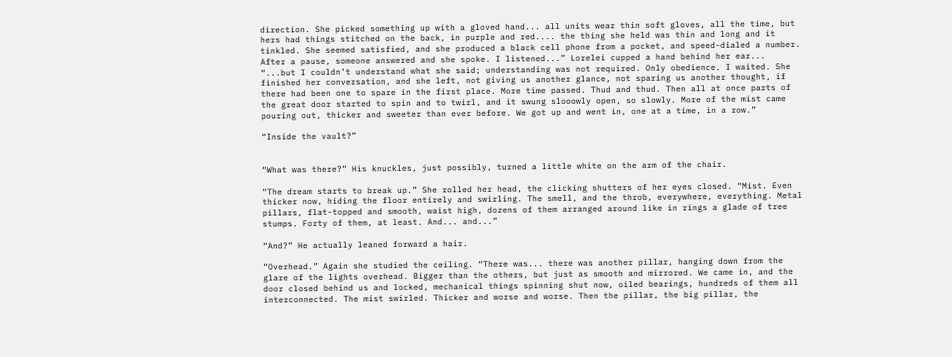direction. She picked something up with a gloved hand... all units wear thin soft gloves, all the time, but hers had things stitched on the back, in purple and red.... the thing she held was thin and long and it tinkled. She seemed satisfied, and she produced a black cell phone from a pocket, and speed-dialed a number. After a pause, someone answered and she spoke. I listened...” Lorelei cupped a hand behind her ear... “...but I couldn’t understand what she said; understanding was not required. Only obedience. I waited. She finished her conversation, and she left, not giving us another glance, not sparing us another thought, if there had been one to spare in the first place. More time passed. Thud and thud. Then all at once parts of the great door started to spin and to twirl, and it swung slooowly open, so slowly. More of the mist came pouring out, thicker and sweeter than ever before. We got up and went in, one at a time, in a row.”

“Inside the vault?”


“What was there?” His knuckles, just possibly, turned a little white on the arm of the chair.

“The dream starts to break up.” She rolled her head, the clicking shutters of her eyes closed. “Mist. Even thicker now, hiding the floor entirely and swirling. The smell, and the throb, everywhere, everything. Metal pillars, flat-topped and smooth, waist high, dozens of them arranged around like in rings a glade of tree stumps. Forty of them, at least. And... and...”

“And?” He actually leaned forward a hair.

“Overhead.” Again she studied the ceiling. “There was... there was another pillar, hanging down from the glare of the lights overhead. Bigger than the others, but just as smooth and mirrored. We came in, and the door closed behind us and locked, mechanical things spinning shut now, oiled bearings, hundreds of them all interconnected. The mist swirled. Thicker and worse and worse. Then the pillar, the big pillar, the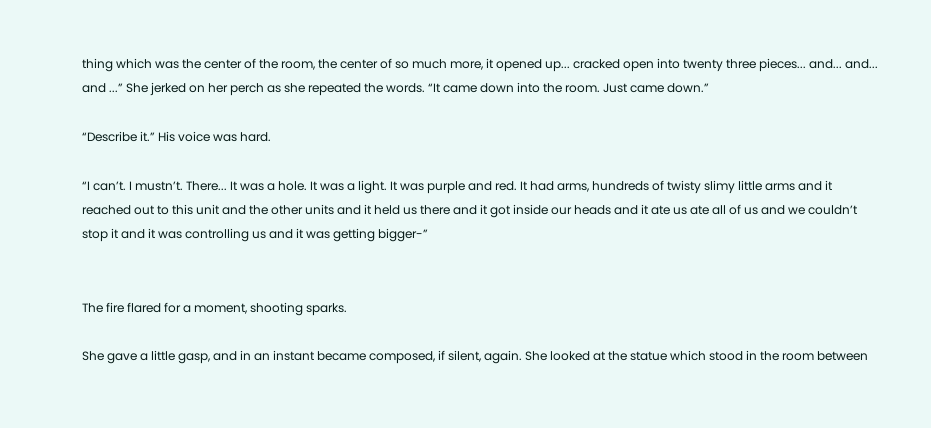thing which was the center of the room, the center of so much more, it opened up... cracked open into twenty three pieces... and... and... and ...” She jerked on her perch as she repeated the words. “It came down into the room. Just came down.”

“Describe it.” His voice was hard.

“I can’t. I mustn’t. There... It was a hole. It was a light. It was purple and red. It had arms, hundreds of twisty slimy little arms and it reached out to this unit and the other units and it held us there and it got inside our heads and it ate us ate all of us and we couldn’t stop it and it was controlling us and it was getting bigger-”


The fire flared for a moment, shooting sparks.

She gave a little gasp, and in an instant became composed, if silent, again. She looked at the statue which stood in the room between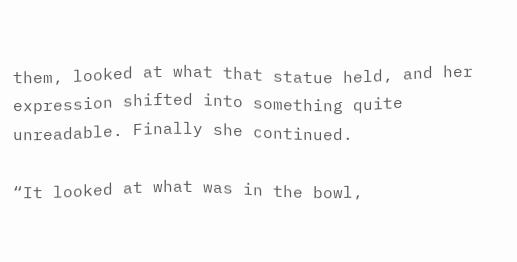them, looked at what that statue held, and her expression shifted into something quite unreadable. Finally she continued.

“It looked at what was in the bowl,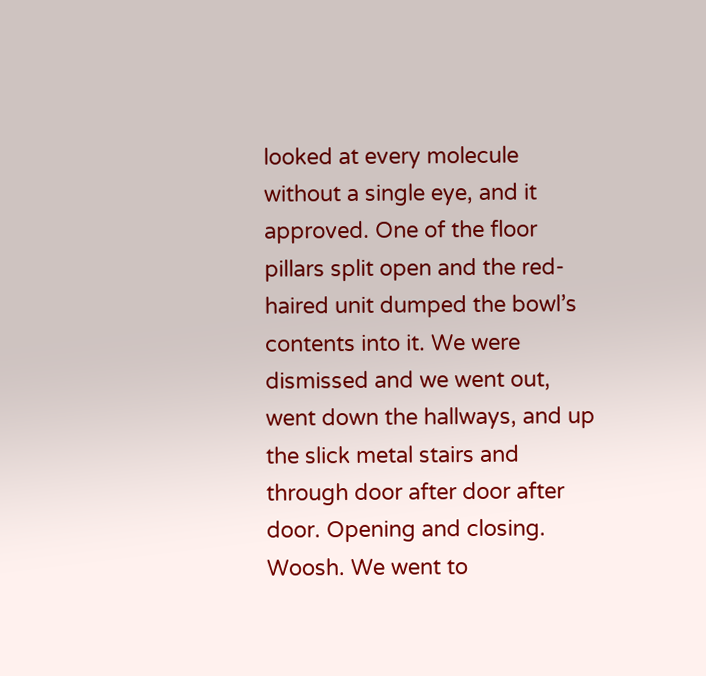looked at every molecule without a single eye, and it approved. One of the floor pillars split open and the red-haired unit dumped the bowl’s contents into it. We were dismissed and we went out, went down the hallways, and up the slick metal stairs and through door after door after door. Opening and closing. Woosh. We went to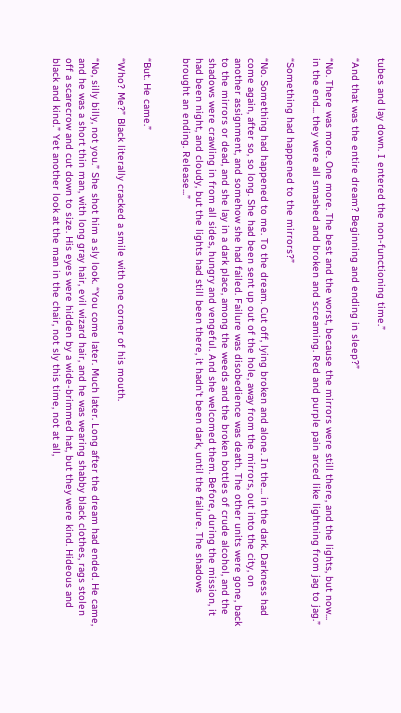tubes and lay down. I entered the non-functioning time.”

“And that was the entire dream? Beginning and ending in sleep?”

“No. There was more. One more. The best and the worst, because the mirrors were still there, and the lights, but now... in the end... they were all smashed and broken and screaming. Red and purple pain arced like lightning from jag to jag.”

“Something had happened to the mirrors?”

“No. Something had happened to me. To the dream. Cut off, lying broken and alone. In the... in the dark. Darkness had come again, after so, so long. She had been sent up out of the hole, away from the mirrors, out into the city, on another assignment, and somehow she had failed. Failure was disobedience was death. The other units were gone, back to the mirrors or dead, and she lay in a dark place, among the weeds and the broken bottles of crude alcohol, and the shadows were crawling in from all sides, hungry and vengeful. And she welcomed them. Before, during the mission, it had been night, and cloudy, but the lights had still been there, it hadn’t been dark, until the failure. The shadows brought an ending. Release...”


“But. He came.”

“Who? Me?” Black literally cracked a smile with one corner of his mouth.

“No, silly billy, not you.” She shot him a sly look. “You come later. Much later. Long after the dream had ended. He came, and he was a short thin man, with long gray hair, evil wizard hair, and he was wearing shabby black clothes, rags stolen off a scarecrow and cut down to size. His eyes were hidden by a wide-brimmed hat, but they were kind. Hideous and black and kind.” Yet another look at the man in the chair, not sly this time, not at all,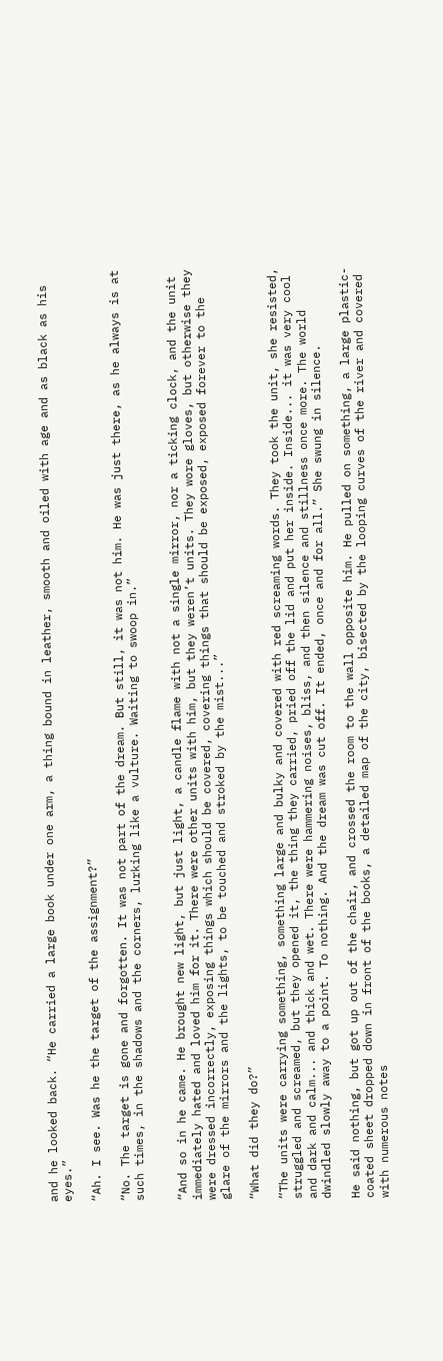and he looked back. “He carried a large book under one arm, a thing bound in leather, smooth and oiled with age and as black as his eyes.”

“Ah. I see. Was he the target of the assignment?”

“No. The target is gone and forgotten. It was not part of the dream. But still, it was not him. He was just there, as he always is at such times, in the shadows and the corners, lurking like a vulture. Waiting to swoop in.”


“And so in he came. He brought new light, but just light, a candle flame with not a single mirror, nor a ticking clock, and the unit immediately hated and loved him for it. There were other units with him, but they weren’t units. They wore gloves, but otherwise they were dressed incorrectly, exposing things which should be covered, covering things that should be exposed, exposed forever to the glare of the mirrors and the lights, to be touched and stroked by the mist...”

“What did they do?”

“The units were carrying something, something large and bulky and covered with red screaming words. They took the unit, she resisted, struggled and screamed, but they opened it, the thing they carried, pried off the lid and put her inside. Inside... it was very cool and dark and calm... and thick and wet. There were hammering noises, bliss, and then silence and stillness once more. The world dwindled slowly away to a point. To nothing. And the dream was cut off. It ended, once and for all.” She swung in silence.

He said nothing, but got up out of the chair, and crossed the room to the wall opposite him. He pulled on something, a large plastic-coated sheet dropped down in front of the books, a detailed map of the city, bisected by the looping curves of the river and covered with numerous notes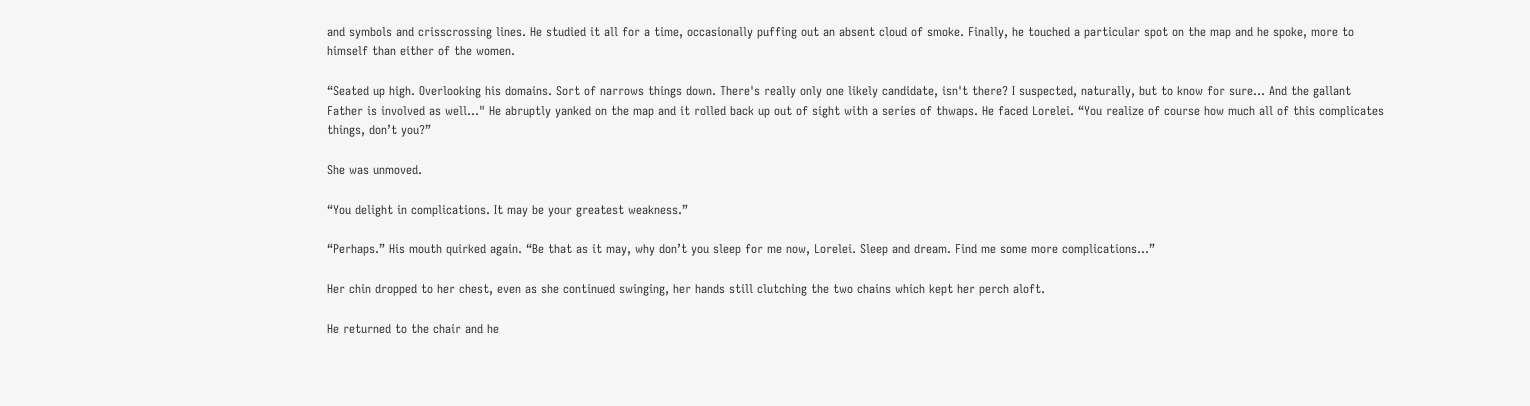and symbols and crisscrossing lines. He studied it all for a time, occasionally puffing out an absent cloud of smoke. Finally, he touched a particular spot on the map and he spoke, more to himself than either of the women.

“Seated up high. Overlooking his domains. Sort of narrows things down. There's really only one likely candidate, isn't there? I suspected, naturally, but to know for sure... And the gallant Father is involved as well..." He abruptly yanked on the map and it rolled back up out of sight with a series of thwaps. He faced Lorelei. “You realize of course how much all of this complicates things, don’t you?”

She was unmoved.

“You delight in complications. It may be your greatest weakness.”

“Perhaps.” His mouth quirked again. “Be that as it may, why don’t you sleep for me now, Lorelei. Sleep and dream. Find me some more complications...”

Her chin dropped to her chest, even as she continued swinging, her hands still clutching the two chains which kept her perch aloft.

He returned to the chair and he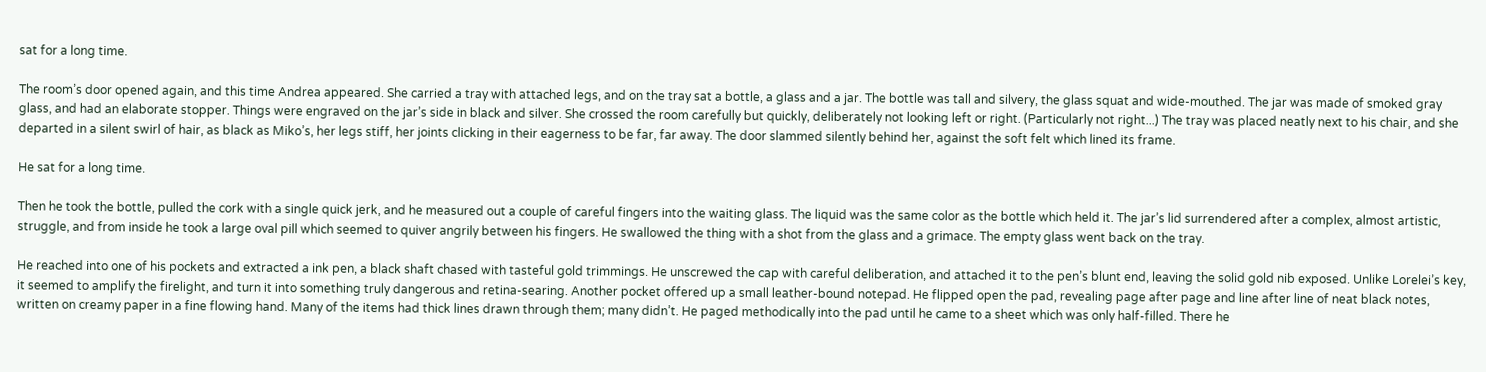sat for a long time.

The room’s door opened again, and this time Andrea appeared. She carried a tray with attached legs, and on the tray sat a bottle, a glass and a jar. The bottle was tall and silvery, the glass squat and wide-mouthed. The jar was made of smoked gray glass, and had an elaborate stopper. Things were engraved on the jar’s side in black and silver. She crossed the room carefully but quickly, deliberately not looking left or right. (Particularly not right...) The tray was placed neatly next to his chair, and she departed in a silent swirl of hair, as black as Miko’s, her legs stiff, her joints clicking in their eagerness to be far, far away. The door slammed silently behind her, against the soft felt which lined its frame.

He sat for a long time.

Then he took the bottle, pulled the cork with a single quick jerk, and he measured out a couple of careful fingers into the waiting glass. The liquid was the same color as the bottle which held it. The jar’s lid surrendered after a complex, almost artistic, struggle, and from inside he took a large oval pill which seemed to quiver angrily between his fingers. He swallowed the thing with a shot from the glass and a grimace. The empty glass went back on the tray.

He reached into one of his pockets and extracted a ink pen, a black shaft chased with tasteful gold trimmings. He unscrewed the cap with careful deliberation, and attached it to the pen’s blunt end, leaving the solid gold nib exposed. Unlike Lorelei’s key, it seemed to amplify the firelight, and turn it into something truly dangerous and retina-searing. Another pocket offered up a small leather-bound notepad. He flipped open the pad, revealing page after page and line after line of neat black notes, written on creamy paper in a fine flowing hand. Many of the items had thick lines drawn through them; many didn’t. He paged methodically into the pad until he came to a sheet which was only half-filled. There he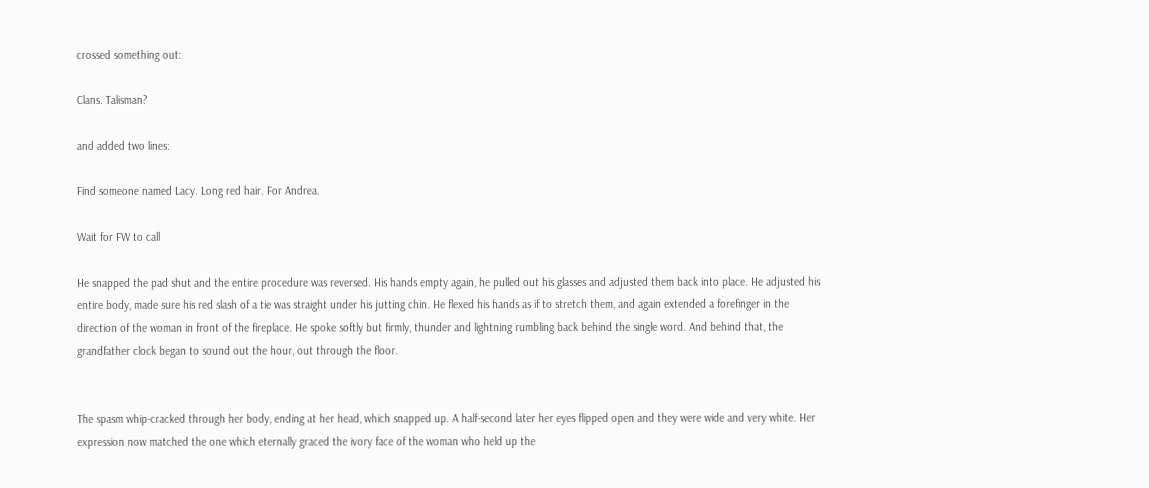crossed something out:

Clans. Talisman?

and added two lines:

Find someone named Lacy. Long red hair. For Andrea.

Wait for FW to call

He snapped the pad shut and the entire procedure was reversed. His hands empty again, he pulled out his glasses and adjusted them back into place. He adjusted his entire body, made sure his red slash of a tie was straight under his jutting chin. He flexed his hands as if to stretch them, and again extended a forefinger in the direction of the woman in front of the fireplace. He spoke softly but firmly, thunder and lightning rumbling back behind the single word. And behind that, the grandfather clock began to sound out the hour, out through the floor.


The spasm whip-cracked through her body, ending at her head, which snapped up. A half-second later her eyes flipped open and they were wide and very white. Her expression now matched the one which eternally graced the ivory face of the woman who held up the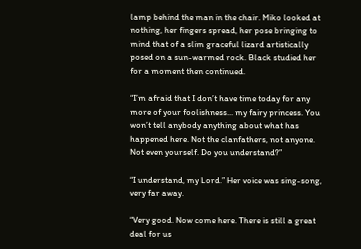lamp behind the man in the chair. Miko looked at nothing, her fingers spread, her pose bringing to mind that of a slim graceful lizard artistically posed on a sun-warmed rock. Black studied her for a moment then continued.

“I’m afraid that I don’t have time today for any more of your foolishness... my fairy princess. You won’t tell anybody anything about what has happened here. Not the clanfathers, not anyone. Not even yourself. Do you understand?”

“I understand, my Lord.” Her voice was sing-song, very far away.

“Very good. Now come here. There is still a great deal for us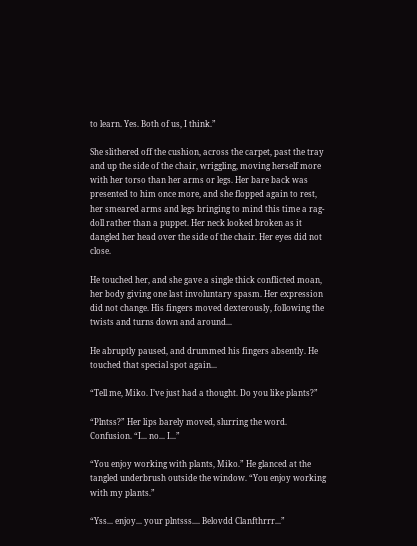to learn. Yes. Both of us, I think.”

She slithered off the cushion, across the carpet, past the tray and up the side of the chair, wriggling, moving herself more with her torso than her arms or legs. Her bare back was presented to him once more, and she flopped again to rest, her smeared arms and legs bringing to mind this time a rag-doll rather than a puppet. Her neck looked broken as it dangled her head over the side of the chair. Her eyes did not close.

He touched her, and she gave a single thick conflicted moan, her body giving one last involuntary spasm. Her expression did not change. His fingers moved dexterously, following the twists and turns down and around...

He abruptly paused, and drummed his fingers absently. He touched that special spot again...

“Tell me, Miko. I’ve just had a thought. Do you like plants?”

“Plntss?” Her lips barely moved, slurring the word. Confusion. “I... no... I...”

“You enjoy working with plants, Miko.” He glanced at the tangled underbrush outside the window. “You enjoy working with my plants.”

“Yss... enjoy... your plntsss.... Belovdd Clanfthrrr...”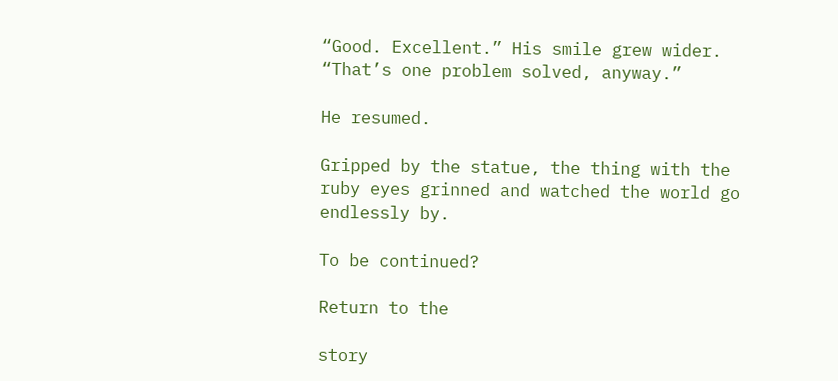“Good. Excellent.” His smile grew wider. “That’s one problem solved, anyway.”

He resumed.

Gripped by the statue, the thing with the ruby eyes grinned and watched the world go endlessly by.

To be continued?

Return to the

story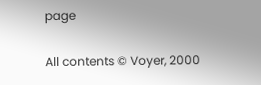page

All contents © Voyer, 2000